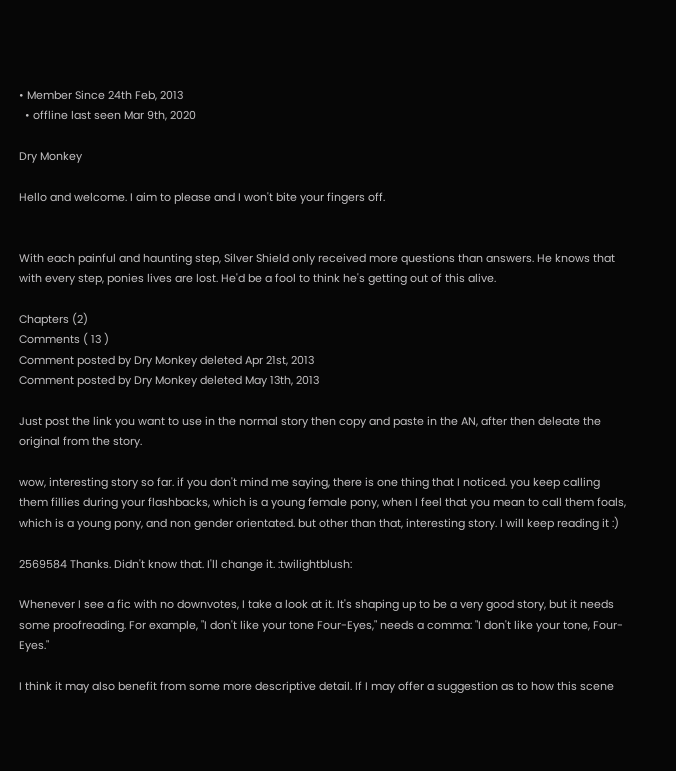• Member Since 24th Feb, 2013
  • offline last seen Mar 9th, 2020

Dry Monkey

Hello and welcome. I aim to please and I won't bite your fingers off.


With each painful and haunting step, Silver Shield only received more questions than answers. He knows that with every step, ponies lives are lost. He'd be a fool to think he's getting out of this alive.

Chapters (2)
Comments ( 13 )
Comment posted by Dry Monkey deleted Apr 21st, 2013
Comment posted by Dry Monkey deleted May 13th, 2013

Just post the link you want to use in the normal story then copy and paste in the AN, after then deleate the original from the story.

wow, interesting story so far. if you don't mind me saying, there is one thing that I noticed. you keep calling them fillies during your flashbacks, which is a young female pony, when I feel that you mean to call them foals, which is a young pony, and non gender orientated. but other than that, interesting story. I will keep reading it :)

2569584 Thanks. Didn't know that. I'll change it. :twilightblush:

Whenever I see a fic with no downvotes, I take a look at it. It's shaping up to be a very good story, but it needs some proofreading. For example, "I don't like your tone Four-Eyes," needs a comma: "I don't like your tone, Four-Eyes."

I think it may also benefit from some more descriptive detail. If I may offer a suggestion as to how this scene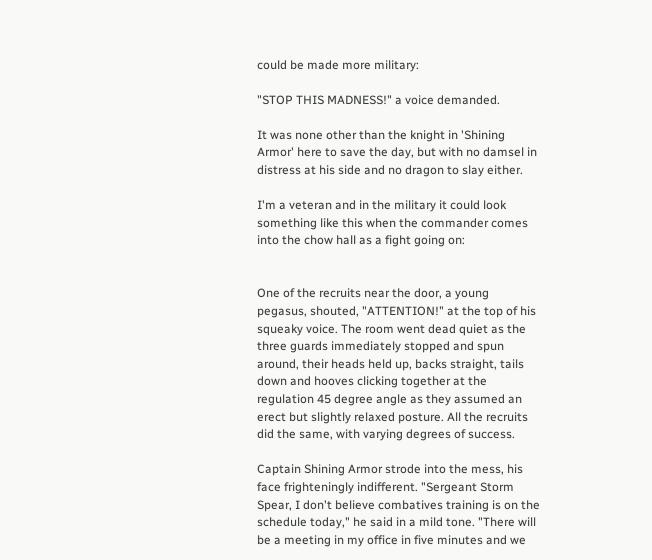could be made more military:

"STOP THIS MADNESS!" a voice demanded.

It was none other than the knight in 'Shining Armor' here to save the day, but with no damsel in distress at his side and no dragon to slay either.

I'm a veteran and in the military it could look something like this when the commander comes into the chow hall as a fight going on:


One of the recruits near the door, a young pegasus, shouted, "ATTENTION!" at the top of his squeaky voice. The room went dead quiet as the three guards immediately stopped and spun around, their heads held up, backs straight, tails down and hooves clicking together at the regulation 45 degree angle as they assumed an erect but slightly relaxed posture. All the recruits did the same, with varying degrees of success.

Captain Shining Armor strode into the mess, his face frighteningly indifferent. "Sergeant Storm Spear, I don't believe combatives training is on the schedule today," he said in a mild tone. "There will be a meeting in my office in five minutes and we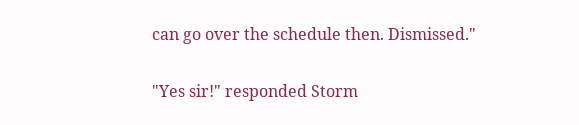can go over the schedule then. Dismissed."

"Yes sir!" responded Storm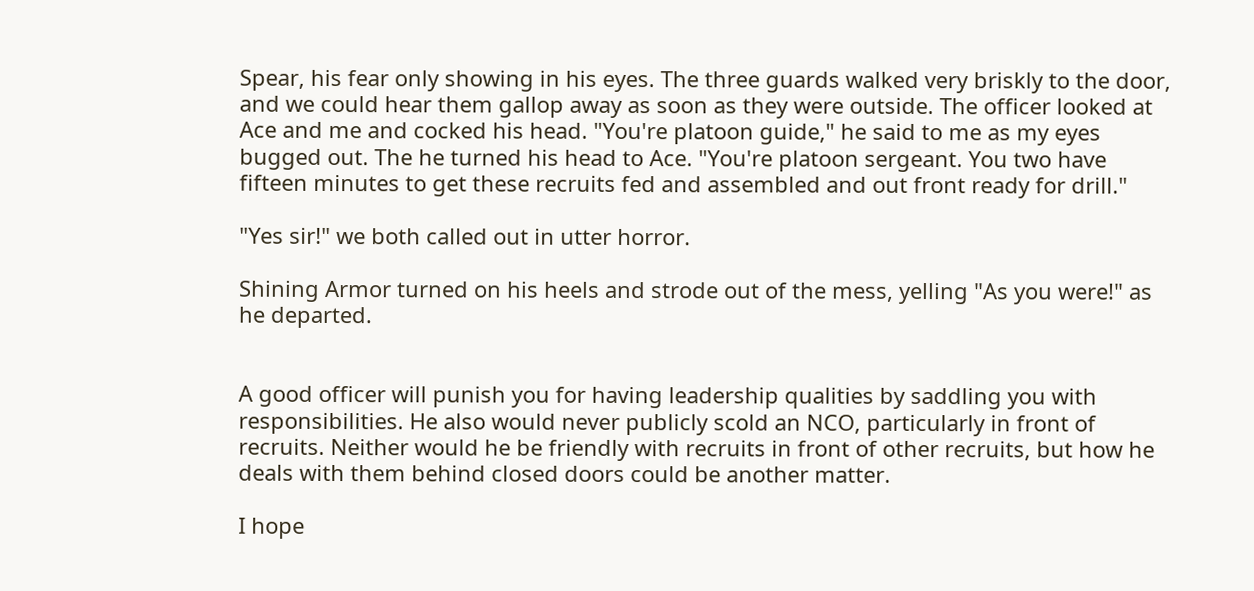Spear, his fear only showing in his eyes. The three guards walked very briskly to the door, and we could hear them gallop away as soon as they were outside. The officer looked at Ace and me and cocked his head. "You're platoon guide," he said to me as my eyes bugged out. The he turned his head to Ace. "You're platoon sergeant. You two have fifteen minutes to get these recruits fed and assembled and out front ready for drill."

"Yes sir!" we both called out in utter horror.

Shining Armor turned on his heels and strode out of the mess, yelling "As you were!" as he departed.


A good officer will punish you for having leadership qualities by saddling you with responsibilities. He also would never publicly scold an NCO, particularly in front of recruits. Neither would he be friendly with recruits in front of other recruits, but how he deals with them behind closed doors could be another matter.

I hope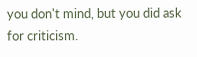you don't mind, but you did ask for criticism.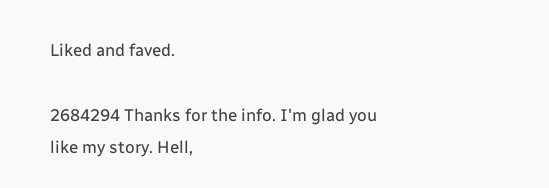Liked and faved.

2684294 Thanks for the info. I'm glad you like my story. Hell,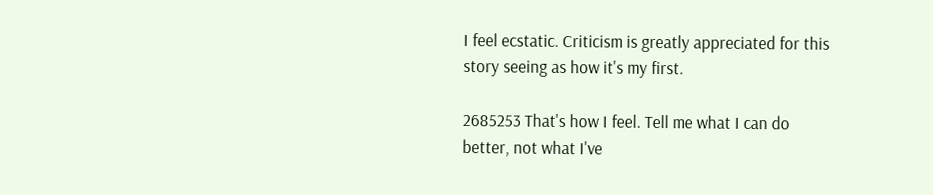I feel ecstatic. Criticism is greatly appreciated for this story seeing as how it's my first.

2685253 That's how I feel. Tell me what I can do better, not what I've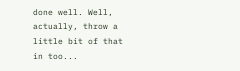done well. Well, actually, throw a little bit of that in too...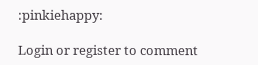:pinkiehappy:

Login or register to comment